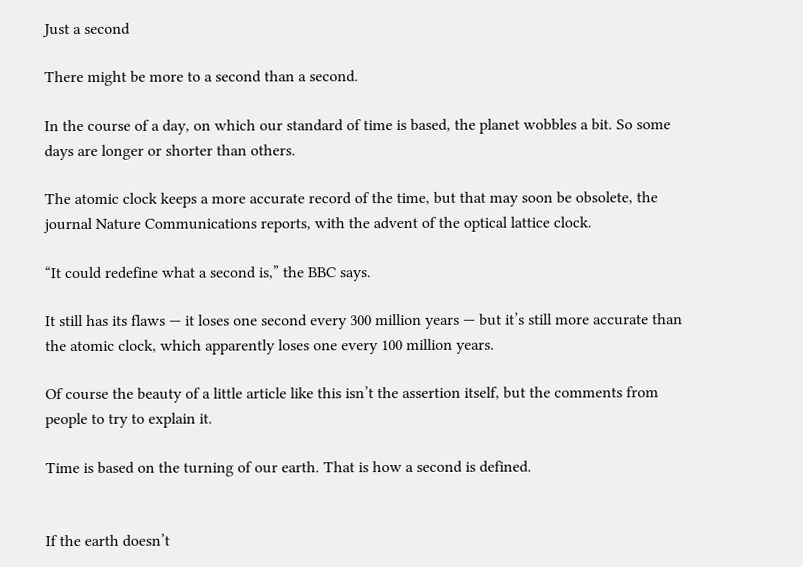Just a second

There might be more to a second than a second.

In the course of a day, on which our standard of time is based, the planet wobbles a bit. So some days are longer or shorter than others.

The atomic clock keeps a more accurate record of the time, but that may soon be obsolete, the journal Nature Communications reports, with the advent of the optical lattice clock.

“It could redefine what a second is,” the BBC says.

It still has its flaws — it loses one second every 300 million years — but it’s still more accurate than the atomic clock, which apparently loses one every 100 million years.

Of course the beauty of a little article like this isn’t the assertion itself, but the comments from people to try to explain it.

Time is based on the turning of our earth. That is how a second is defined.


If the earth doesn’t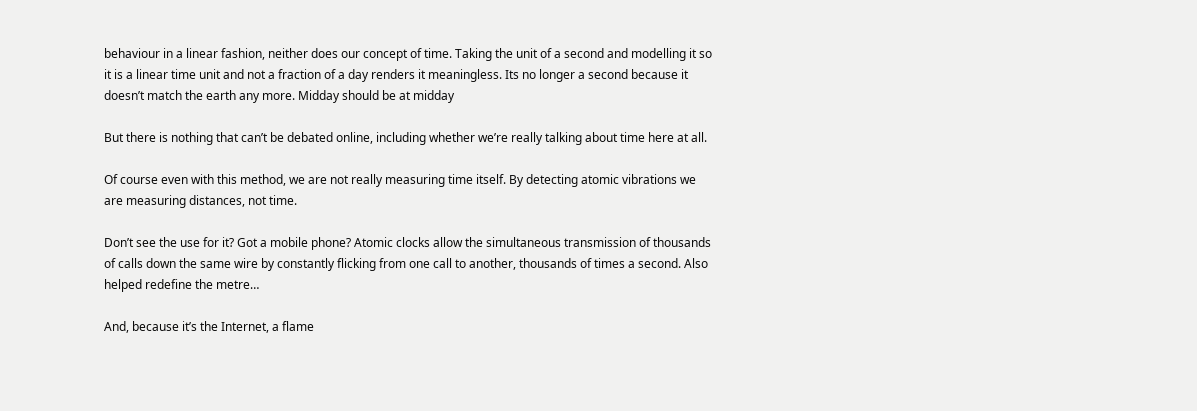behaviour in a linear fashion, neither does our concept of time. Taking the unit of a second and modelling it so it is a linear time unit and not a fraction of a day renders it meaningless. Its no longer a second because it doesn’t match the earth any more. Midday should be at midday

But there is nothing that can’t be debated online, including whether we’re really talking about time here at all.

Of course even with this method, we are not really measuring time itself. By detecting atomic vibrations we are measuring distances, not time.

Don’t see the use for it? Got a mobile phone? Atomic clocks allow the simultaneous transmission of thousands of calls down the same wire by constantly flicking from one call to another, thousands of times a second. Also helped redefine the metre…

And, because it’s the Internet, a flame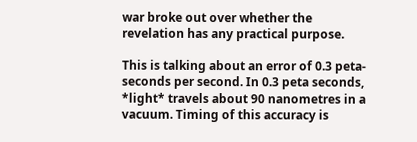war broke out over whether the revelation has any practical purpose.

This is talking about an error of 0.3 peta-seconds per second. In 0.3 peta seconds, *light* travels about 90 nanometres in a vacuum. Timing of this accuracy is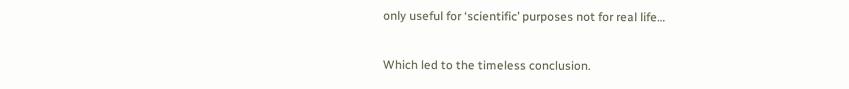only useful for ‘scientific’ purposes not for real life…

Which led to the timeless conclusion.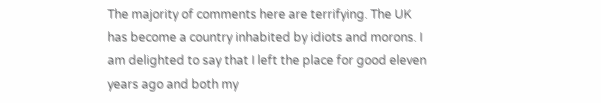The majority of comments here are terrifying. The UK has become a country inhabited by idiots and morons. I am delighted to say that I left the place for good eleven years ago and both my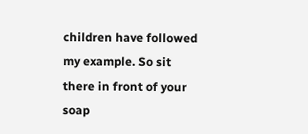children have followed my example. So sit there in front of your soap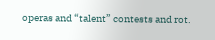operas and “talent” contests and rot.